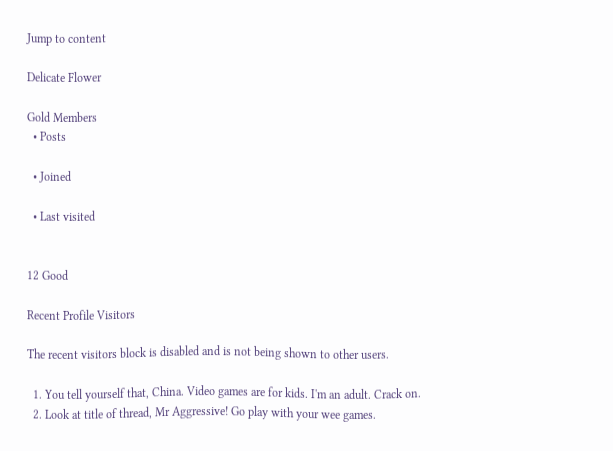Jump to content

Delicate Flower

Gold Members
  • Posts

  • Joined

  • Last visited


12 Good

Recent Profile Visitors

The recent visitors block is disabled and is not being shown to other users.

  1. You tell yourself that, China. Video games are for kids. I'm an adult. Crack on.
  2. Look at title of thread, Mr Aggressive! Go play with your wee games.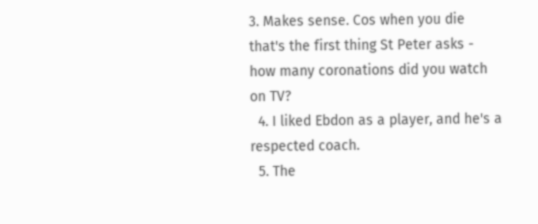3. Makes sense. Cos when you die that's the first thing St Peter asks - how many coronations did you watch on TV?
  4. I liked Ebdon as a player, and he's a respected coach.
  5. The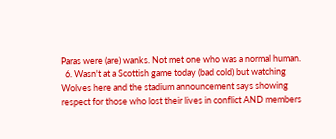Paras were (are) wanks. Not met one who was a normal human.
  6. Wasn't at a Scottish game today (bad cold) but watching Wolves here and the stadium announcement says showing respect for those who lost their lives in conflict AND members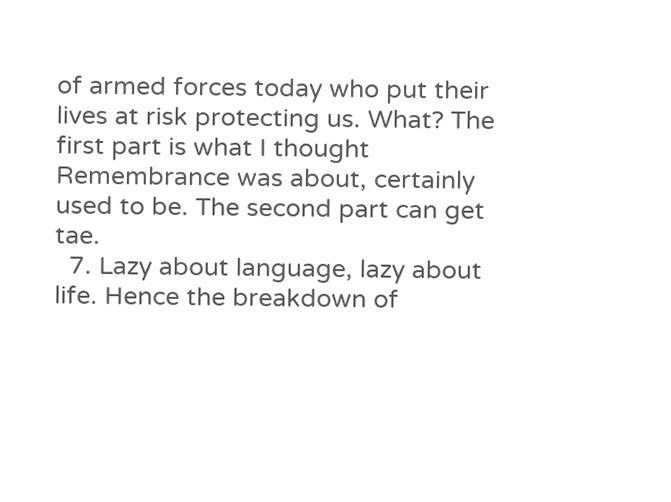of armed forces today who put their lives at risk protecting us. What? The first part is what I thought Remembrance was about, certainly used to be. The second part can get tae.
  7. Lazy about language, lazy about life. Hence the breakdown of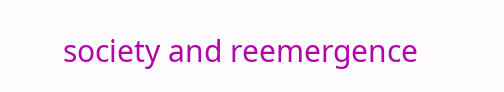society and reemergence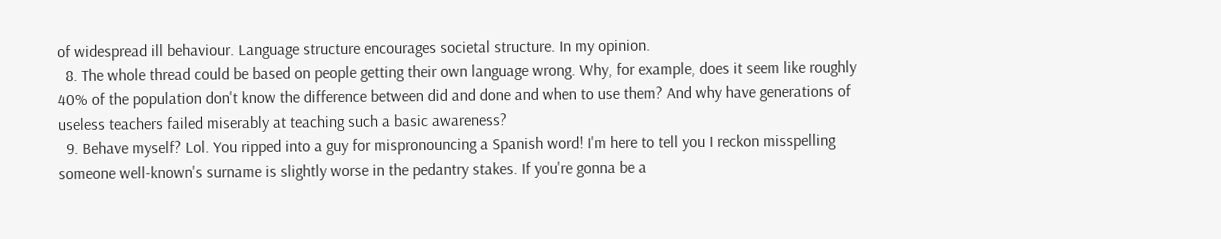of widespread ill behaviour. Language structure encourages societal structure. In my opinion.
  8. The whole thread could be based on people getting their own language wrong. Why, for example, does it seem like roughly 40% of the population don't know the difference between did and done and when to use them? And why have generations of useless teachers failed miserably at teaching such a basic awareness?
  9. Behave myself? Lol. You ripped into a guy for mispronouncing a Spanish word! I'm here to tell you I reckon misspelling someone well-known's surname is slightly worse in the pedantry stakes. If you're gonna be a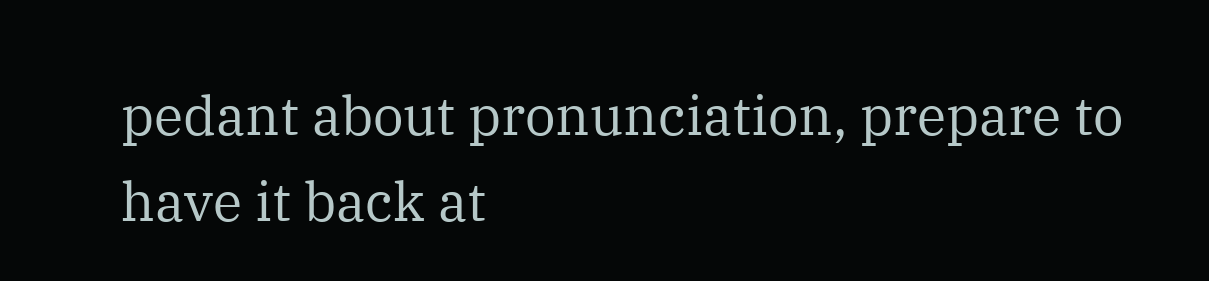pedant about pronunciation, prepare to have it back at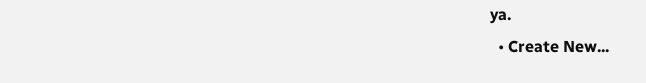ya.
  • Create New...